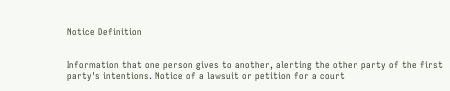Notice Definition


Information that one person gives to another, alerting the other party of the first party's intentions. Notice of a lawsuit or petition for a court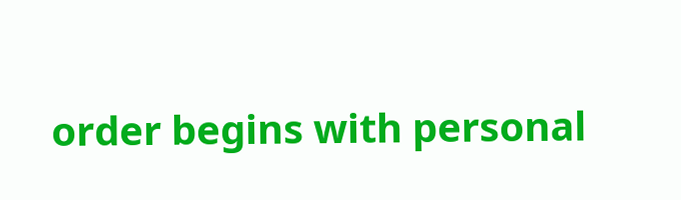order begins with personal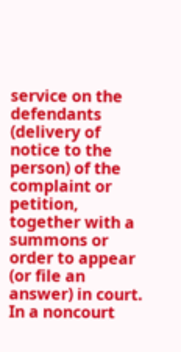service on the defendants (delivery of notice to the person) of the complaint or petition, together with a summons or order to appear (or file an answer) in court. In a noncourt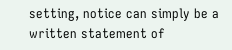setting, notice can simply be a written statement of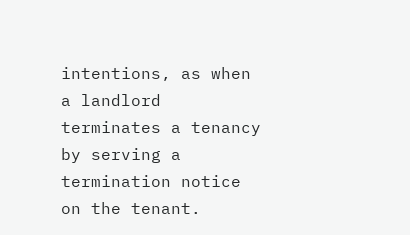intentions, as when a landlord terminates a tenancy by serving a termination notice on the tenant.